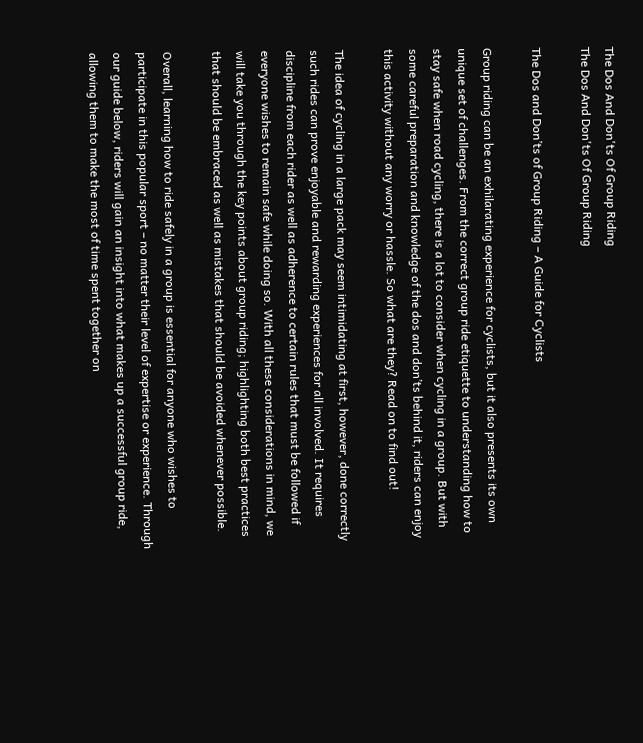The Dos And Don'ts Of Group Riding
The Dos And Don'ts Of Group Riding

The Dos and Don’ts of Group Riding – A Guide for Cyclists

Group riding can be an exhilarating experience for cyclists, but it also presents its own unique set of challenges. From the correct group ride etiquette to understanding how to stay safe when road cycling, there is a lot to consider when cycling in a group. But with some careful preparation and knowledge of the dos and don’ts behind it, riders can enjoy this activity without any worry or hassle. So what are they? Read on to find out!

The idea of cycling in a large pack may seem intimidating at first, however, done correctly such rides can prove enjoyable and rewarding experiences for all involved. It requires discipline from each rider as well as adherence to certain rules that must be followed if everyone wishes to remain safe while doing so. With all these considerations in mind, we will take you through the key points about group riding; highlighting both best practices that should be embraced as well as mistakes that should be avoided whenever possible.

Overall, learning how to ride safely in a group is essential for anyone who wishes to participate in this popular sport – no matter their level of expertise or experience. Through our guide below, riders will gain an insight into what makes up a successful group ride, allowing them to make the most of time spent together on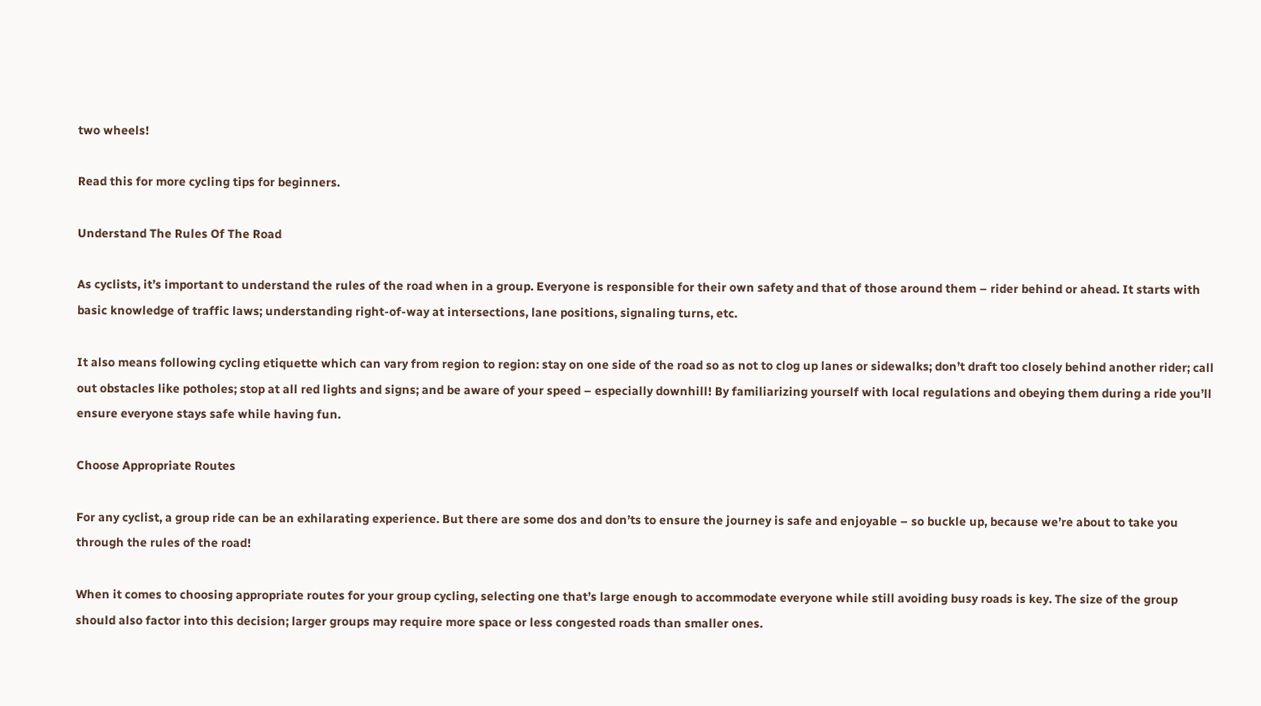two wheels!

Read this for more cycling tips for beginners.

Understand The Rules Of The Road

As cyclists, it’s important to understand the rules of the road when in a group. Everyone is responsible for their own safety and that of those around them – rider behind or ahead. It starts with basic knowledge of traffic laws; understanding right-of-way at intersections, lane positions, signaling turns, etc.

It also means following cycling etiquette which can vary from region to region: stay on one side of the road so as not to clog up lanes or sidewalks; don’t draft too closely behind another rider; call out obstacles like potholes; stop at all red lights and signs; and be aware of your speed – especially downhill! By familiarizing yourself with local regulations and obeying them during a ride you’ll ensure everyone stays safe while having fun.

Choose Appropriate Routes

For any cyclist, a group ride can be an exhilarating experience. But there are some dos and don’ts to ensure the journey is safe and enjoyable – so buckle up, because we’re about to take you through the rules of the road!

When it comes to choosing appropriate routes for your group cycling, selecting one that’s large enough to accommodate everyone while still avoiding busy roads is key. The size of the group should also factor into this decision; larger groups may require more space or less congested roads than smaller ones.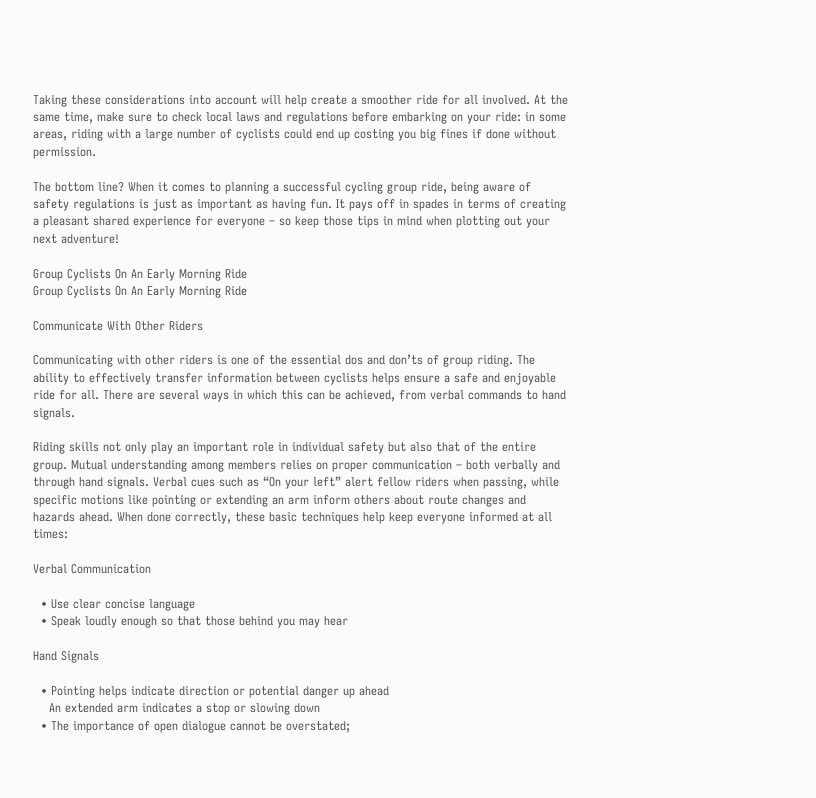Taking these considerations into account will help create a smoother ride for all involved. At the same time, make sure to check local laws and regulations before embarking on your ride: in some areas, riding with a large number of cyclists could end up costing you big fines if done without permission.

The bottom line? When it comes to planning a successful cycling group ride, being aware of safety regulations is just as important as having fun. It pays off in spades in terms of creating a pleasant shared experience for everyone – so keep those tips in mind when plotting out your next adventure!

Group Cyclists On An Early Morning Ride
Group Cyclists On An Early Morning Ride

Communicate With Other Riders

Communicating with other riders is one of the essential dos and don’ts of group riding. The ability to effectively transfer information between cyclists helps ensure a safe and enjoyable ride for all. There are several ways in which this can be achieved, from verbal commands to hand signals.

Riding skills not only play an important role in individual safety but also that of the entire group. Mutual understanding among members relies on proper communication – both verbally and through hand signals. Verbal cues such as “On your left” alert fellow riders when passing, while specific motions like pointing or extending an arm inform others about route changes and hazards ahead. When done correctly, these basic techniques help keep everyone informed at all times:

Verbal Communication

  • Use clear concise language
  • Speak loudly enough so that those behind you may hear

Hand Signals

  • Pointing helps indicate direction or potential danger up ahead
    An extended arm indicates a stop or slowing down
  • The importance of open dialogue cannot be overstated;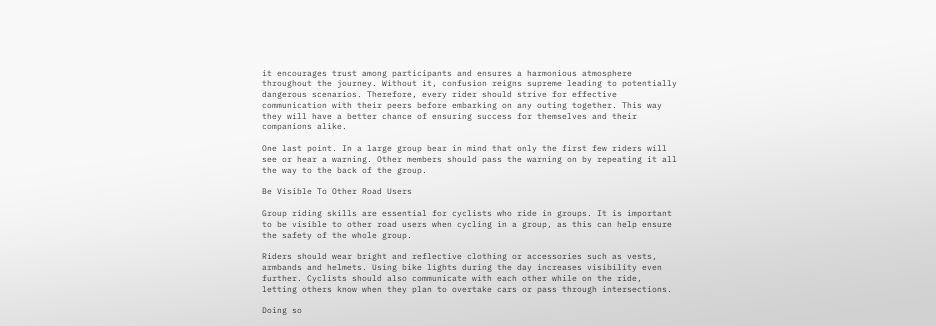it encourages trust among participants and ensures a harmonious atmosphere throughout the journey. Without it, confusion reigns supreme leading to potentially dangerous scenarios. Therefore, every rider should strive for effective communication with their peers before embarking on any outing together. This way they will have a better chance of ensuring success for themselves and their companions alike.

One last point. In a large group bear in mind that only the first few riders will see or hear a warning. Other members should pass the warning on by repeating it all the way to the back of the group.

Be Visible To Other Road Users

Group riding skills are essential for cyclists who ride in groups. It is important to be visible to other road users when cycling in a group, as this can help ensure the safety of the whole group.

Riders should wear bright and reflective clothing or accessories such as vests, armbands and helmets. Using bike lights during the day increases visibility even further. Cyclists should also communicate with each other while on the ride, letting others know when they plan to overtake cars or pass through intersections.

Doing so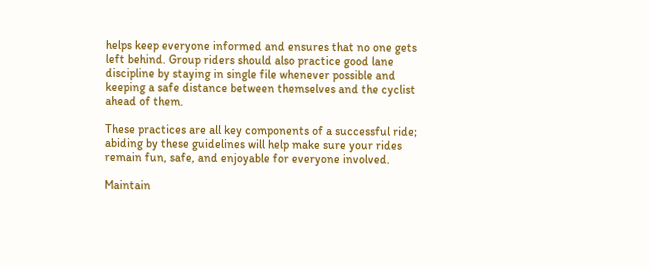helps keep everyone informed and ensures that no one gets left behind. Group riders should also practice good lane discipline by staying in single file whenever possible and keeping a safe distance between themselves and the cyclist ahead of them.

These practices are all key components of a successful ride; abiding by these guidelines will help make sure your rides remain fun, safe, and enjoyable for everyone involved.

Maintain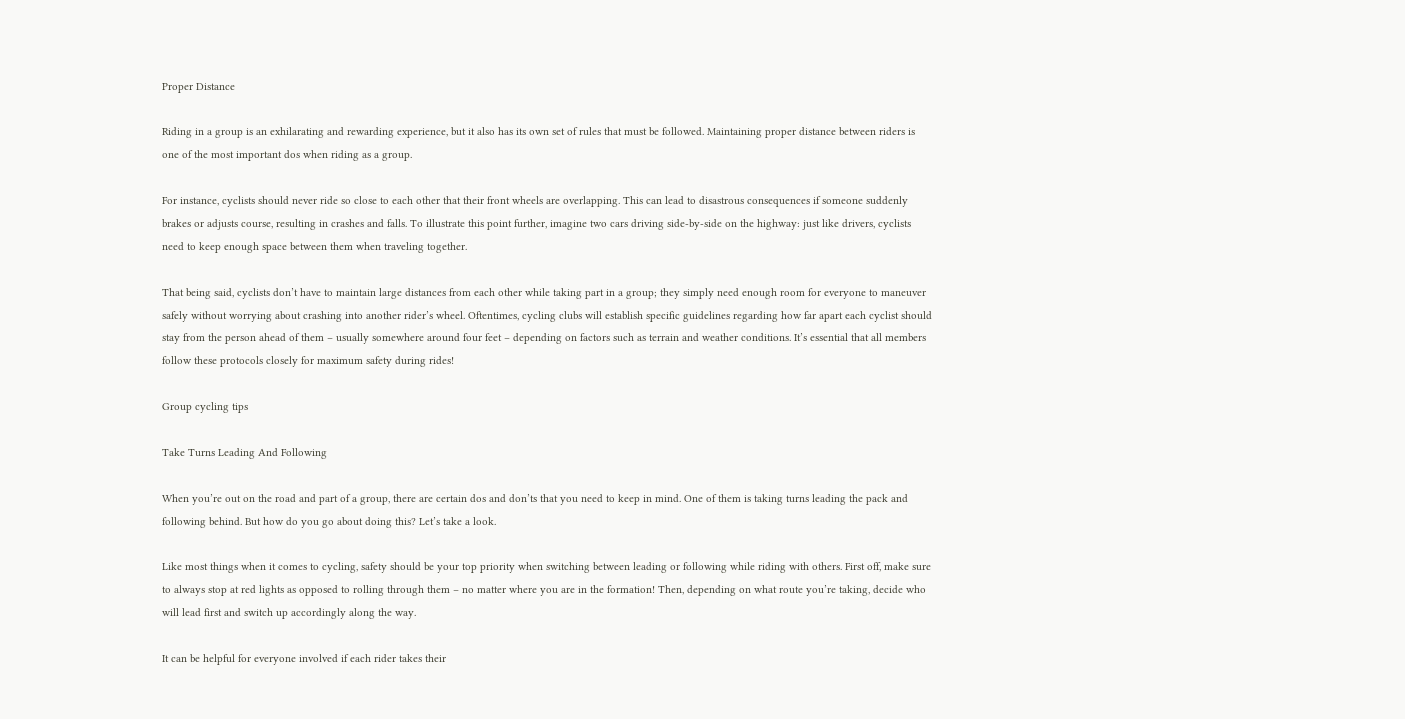Proper Distance

Riding in a group is an exhilarating and rewarding experience, but it also has its own set of rules that must be followed. Maintaining proper distance between riders is one of the most important dos when riding as a group.

For instance, cyclists should never ride so close to each other that their front wheels are overlapping. This can lead to disastrous consequences if someone suddenly brakes or adjusts course, resulting in crashes and falls. To illustrate this point further, imagine two cars driving side-by-side on the highway: just like drivers, cyclists need to keep enough space between them when traveling together.

That being said, cyclists don’t have to maintain large distances from each other while taking part in a group; they simply need enough room for everyone to maneuver safely without worrying about crashing into another rider’s wheel. Oftentimes, cycling clubs will establish specific guidelines regarding how far apart each cyclist should stay from the person ahead of them – usually somewhere around four feet – depending on factors such as terrain and weather conditions. It’s essential that all members follow these protocols closely for maximum safety during rides!

Group cycling tips

Take Turns Leading And Following

When you’re out on the road and part of a group, there are certain dos and don’ts that you need to keep in mind. One of them is taking turns leading the pack and following behind. But how do you go about doing this? Let’s take a look.

Like most things when it comes to cycling, safety should be your top priority when switching between leading or following while riding with others. First off, make sure to always stop at red lights as opposed to rolling through them – no matter where you are in the formation! Then, depending on what route you’re taking, decide who will lead first and switch up accordingly along the way.

It can be helpful for everyone involved if each rider takes their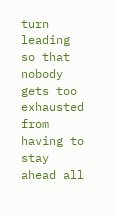turn leading so that nobody gets too exhausted from having to stay ahead all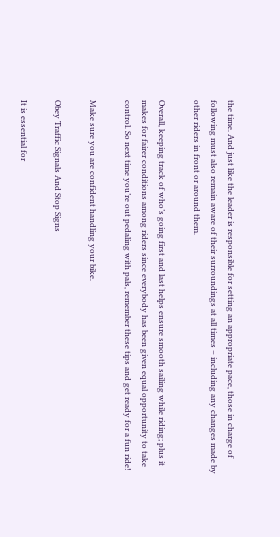the time. And just like the leader is responsible for setting an appropriate pace, those in charge of following must also remain aware of their surroundings at all times – including any changes made by other riders in front or around them.

Overall, keeping track of who’s going first and last helps ensure smooth sailing while riding; plus it makes for fairer conditions among riders since everybody has been given equal opportunity to take control. So next time you’re out pedaling with pals, remember these tips and get ready for a fun ride!

Make sure you are confident handling your bike.

Obey Traffic Signals And Stop Signs

It is essential for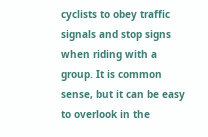cyclists to obey traffic signals and stop signs when riding with a group. It is common sense, but it can be easy to overlook in the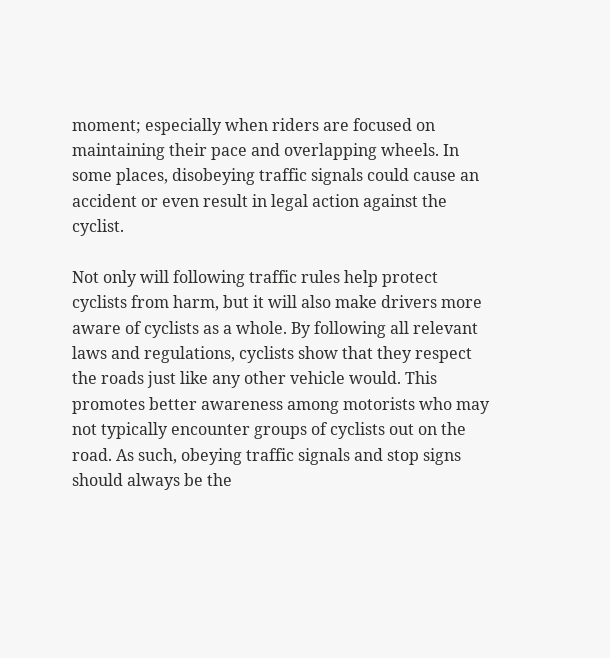moment; especially when riders are focused on maintaining their pace and overlapping wheels. In some places, disobeying traffic signals could cause an accident or even result in legal action against the cyclist.

Not only will following traffic rules help protect cyclists from harm, but it will also make drivers more aware of cyclists as a whole. By following all relevant laws and regulations, cyclists show that they respect the roads just like any other vehicle would. This promotes better awareness among motorists who may not typically encounter groups of cyclists out on the road. As such, obeying traffic signals and stop signs should always be the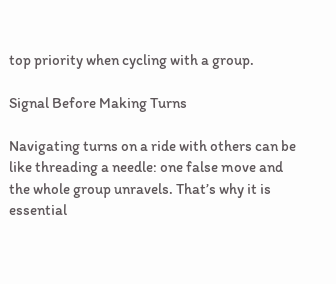top priority when cycling with a group.

Signal Before Making Turns

Navigating turns on a ride with others can be like threading a needle: one false move and the whole group unravels. That’s why it is essential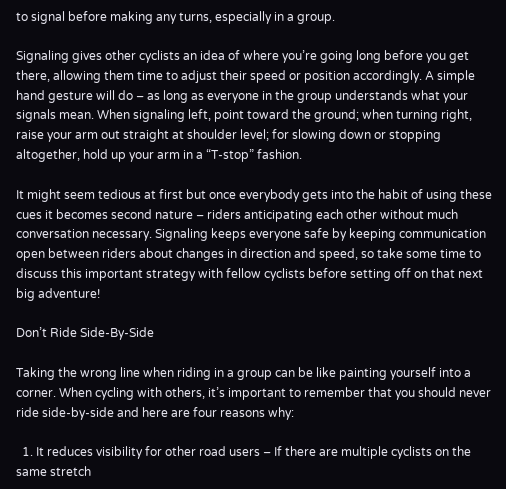to signal before making any turns, especially in a group.

Signaling gives other cyclists an idea of where you’re going long before you get there, allowing them time to adjust their speed or position accordingly. A simple hand gesture will do – as long as everyone in the group understands what your signals mean. When signaling left, point toward the ground; when turning right, raise your arm out straight at shoulder level; for slowing down or stopping altogether, hold up your arm in a “T-stop” fashion.

It might seem tedious at first but once everybody gets into the habit of using these cues it becomes second nature – riders anticipating each other without much conversation necessary. Signaling keeps everyone safe by keeping communication open between riders about changes in direction and speed, so take some time to discuss this important strategy with fellow cyclists before setting off on that next big adventure!

Don’t Ride Side-By-Side

Taking the wrong line when riding in a group can be like painting yourself into a corner. When cycling with others, it’s important to remember that you should never ride side-by-side and here are four reasons why:

  1. It reduces visibility for other road users – If there are multiple cyclists on the same stretch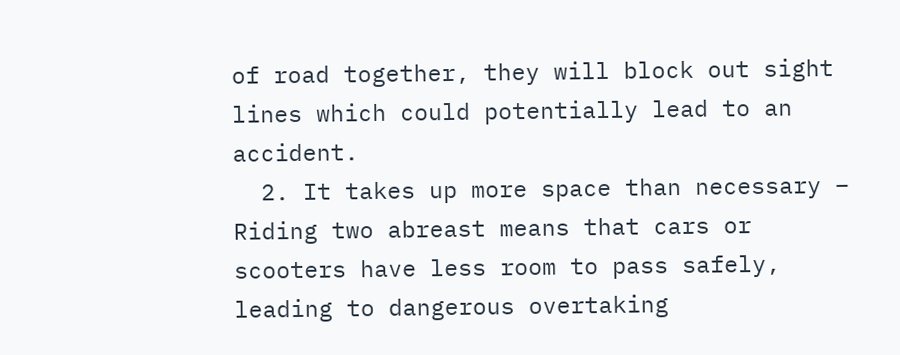of road together, they will block out sight lines which could potentially lead to an accident.
  2. It takes up more space than necessary – Riding two abreast means that cars or scooters have less room to pass safely, leading to dangerous overtaking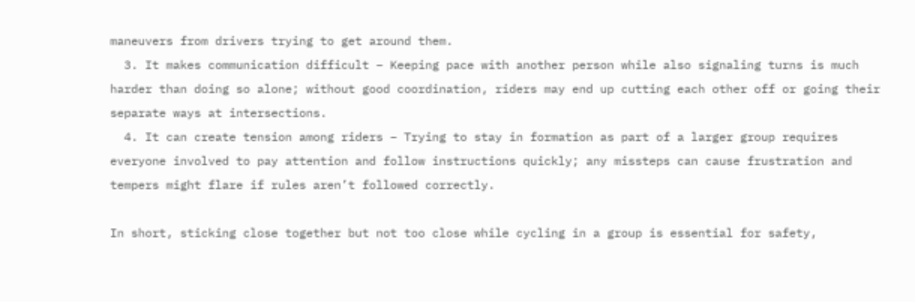maneuvers from drivers trying to get around them.
  3. It makes communication difficult – Keeping pace with another person while also signaling turns is much harder than doing so alone; without good coordination, riders may end up cutting each other off or going their separate ways at intersections.
  4. It can create tension among riders – Trying to stay in formation as part of a larger group requires everyone involved to pay attention and follow instructions quickly; any missteps can cause frustration and tempers might flare if rules aren’t followed correctly.

In short, sticking close together but not too close while cycling in a group is essential for safety,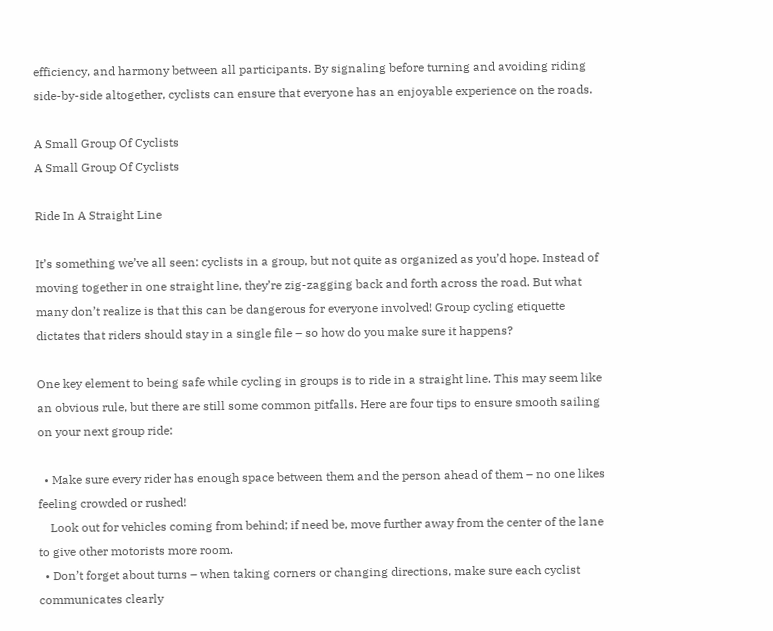efficiency, and harmony between all participants. By signaling before turning and avoiding riding side-by-side altogether, cyclists can ensure that everyone has an enjoyable experience on the roads.

A Small Group Of Cyclists
A Small Group Of Cyclists

Ride In A Straight Line

It’s something we’ve all seen: cyclists in a group, but not quite as organized as you’d hope. Instead of moving together in one straight line, they’re zig-zagging back and forth across the road. But what many don’t realize is that this can be dangerous for everyone involved! Group cycling etiquette dictates that riders should stay in a single file – so how do you make sure it happens?

One key element to being safe while cycling in groups is to ride in a straight line. This may seem like an obvious rule, but there are still some common pitfalls. Here are four tips to ensure smooth sailing on your next group ride:

  • Make sure every rider has enough space between them and the person ahead of them – no one likes feeling crowded or rushed!
    Look out for vehicles coming from behind; if need be, move further away from the center of the lane to give other motorists more room.
  • Don’t forget about turns – when taking corners or changing directions, make sure each cyclist communicates clearly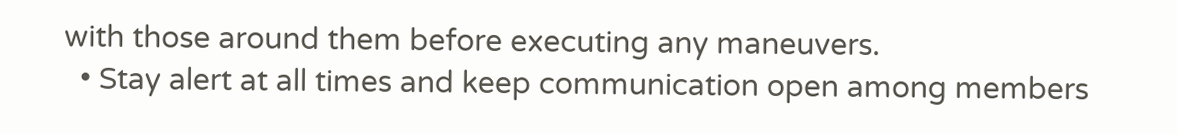with those around them before executing any maneuvers.
  • Stay alert at all times and keep communication open among members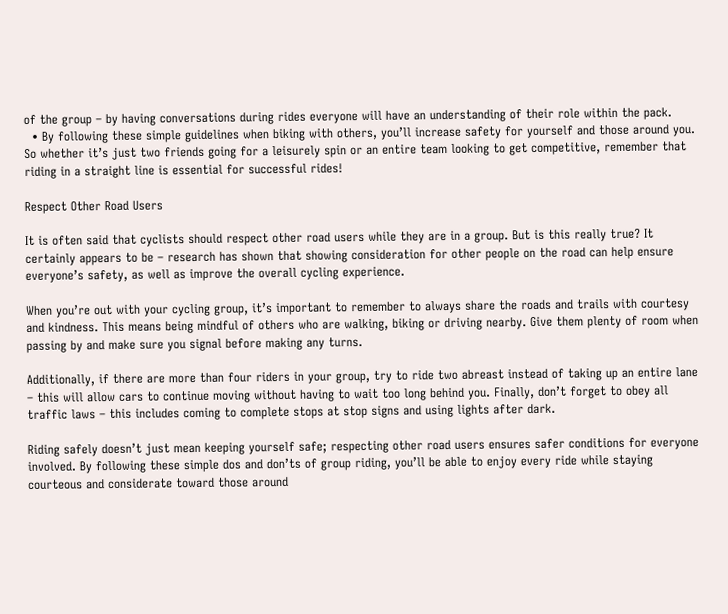of the group – by having conversations during rides everyone will have an understanding of their role within the pack.
  • By following these simple guidelines when biking with others, you’ll increase safety for yourself and those around you. So whether it’s just two friends going for a leisurely spin or an entire team looking to get competitive, remember that riding in a straight line is essential for successful rides!

Respect Other Road Users

It is often said that cyclists should respect other road users while they are in a group. But is this really true? It certainly appears to be – research has shown that showing consideration for other people on the road can help ensure everyone’s safety, as well as improve the overall cycling experience.

When you’re out with your cycling group, it’s important to remember to always share the roads and trails with courtesy and kindness. This means being mindful of others who are walking, biking or driving nearby. Give them plenty of room when passing by and make sure you signal before making any turns.

Additionally, if there are more than four riders in your group, try to ride two abreast instead of taking up an entire lane – this will allow cars to continue moving without having to wait too long behind you. Finally, don’t forget to obey all traffic laws – this includes coming to complete stops at stop signs and using lights after dark.

Riding safely doesn’t just mean keeping yourself safe; respecting other road users ensures safer conditions for everyone involved. By following these simple dos and don’ts of group riding, you’ll be able to enjoy every ride while staying courteous and considerate toward those around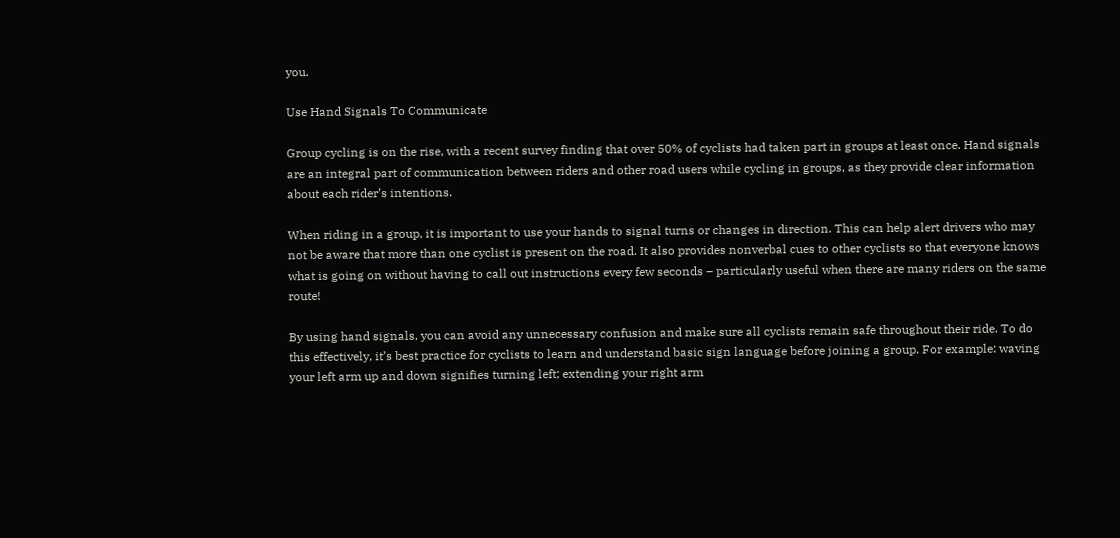you.

Use Hand Signals To Communicate

Group cycling is on the rise, with a recent survey finding that over 50% of cyclists had taken part in groups at least once. Hand signals are an integral part of communication between riders and other road users while cycling in groups, as they provide clear information about each rider’s intentions.

When riding in a group, it is important to use your hands to signal turns or changes in direction. This can help alert drivers who may not be aware that more than one cyclist is present on the road. It also provides nonverbal cues to other cyclists so that everyone knows what is going on without having to call out instructions every few seconds – particularly useful when there are many riders on the same route!

By using hand signals, you can avoid any unnecessary confusion and make sure all cyclists remain safe throughout their ride. To do this effectively, it’s best practice for cyclists to learn and understand basic sign language before joining a group. For example: waving your left arm up and down signifies turning left; extending your right arm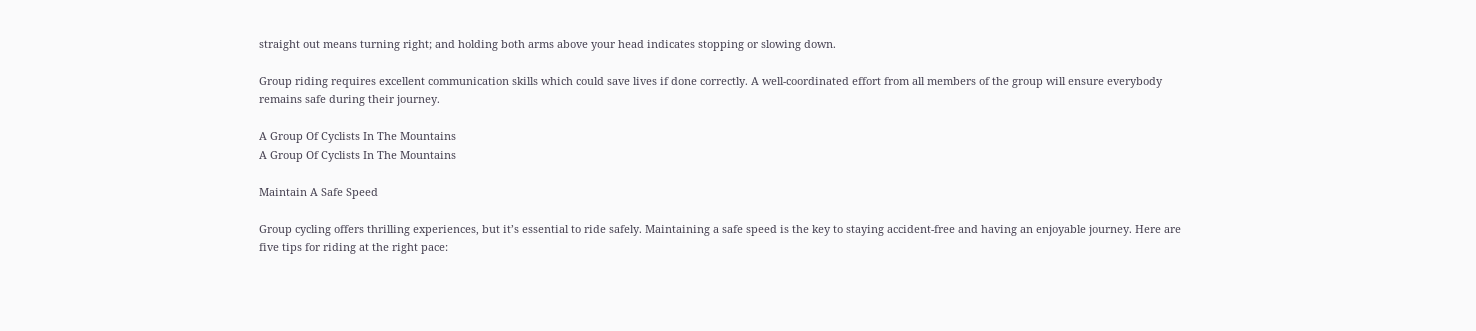straight out means turning right; and holding both arms above your head indicates stopping or slowing down.

Group riding requires excellent communication skills which could save lives if done correctly. A well-coordinated effort from all members of the group will ensure everybody remains safe during their journey.

A Group Of Cyclists In The Mountains
A Group Of Cyclists In The Mountains

Maintain A Safe Speed

Group cycling offers thrilling experiences, but it’s essential to ride safely. Maintaining a safe speed is the key to staying accident-free and having an enjoyable journey. Here are five tips for riding at the right pace: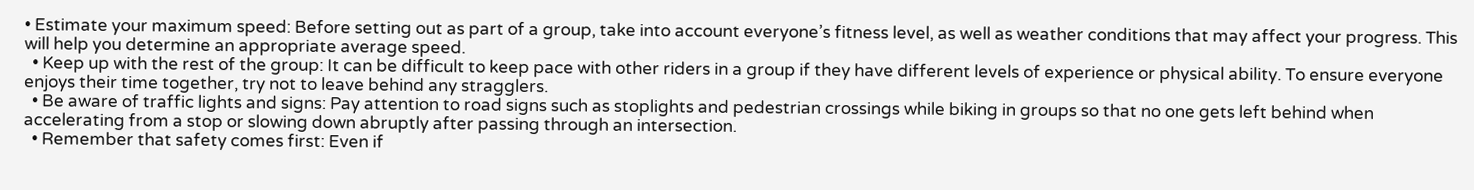• Estimate your maximum speed: Before setting out as part of a group, take into account everyone’s fitness level, as well as weather conditions that may affect your progress. This will help you determine an appropriate average speed.
  • Keep up with the rest of the group: It can be difficult to keep pace with other riders in a group if they have different levels of experience or physical ability. To ensure everyone enjoys their time together, try not to leave behind any stragglers.
  • Be aware of traffic lights and signs: Pay attention to road signs such as stoplights and pedestrian crossings while biking in groups so that no one gets left behind when accelerating from a stop or slowing down abruptly after passing through an intersection.
  • Remember that safety comes first: Even if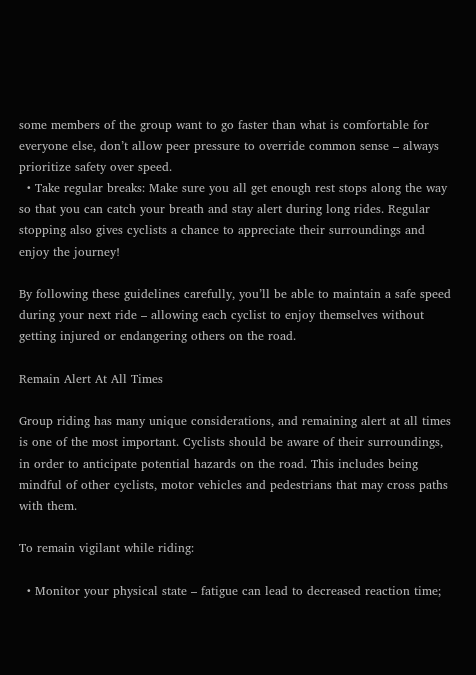some members of the group want to go faster than what is comfortable for everyone else, don’t allow peer pressure to override common sense – always prioritize safety over speed.
  • Take regular breaks: Make sure you all get enough rest stops along the way so that you can catch your breath and stay alert during long rides. Regular stopping also gives cyclists a chance to appreciate their surroundings and enjoy the journey!

By following these guidelines carefully, you’ll be able to maintain a safe speed during your next ride – allowing each cyclist to enjoy themselves without getting injured or endangering others on the road.

Remain Alert At All Times

Group riding has many unique considerations, and remaining alert at all times is one of the most important. Cyclists should be aware of their surroundings, in order to anticipate potential hazards on the road. This includes being mindful of other cyclists, motor vehicles and pedestrians that may cross paths with them.

To remain vigilant while riding:

  • Monitor your physical state – fatigue can lead to decreased reaction time;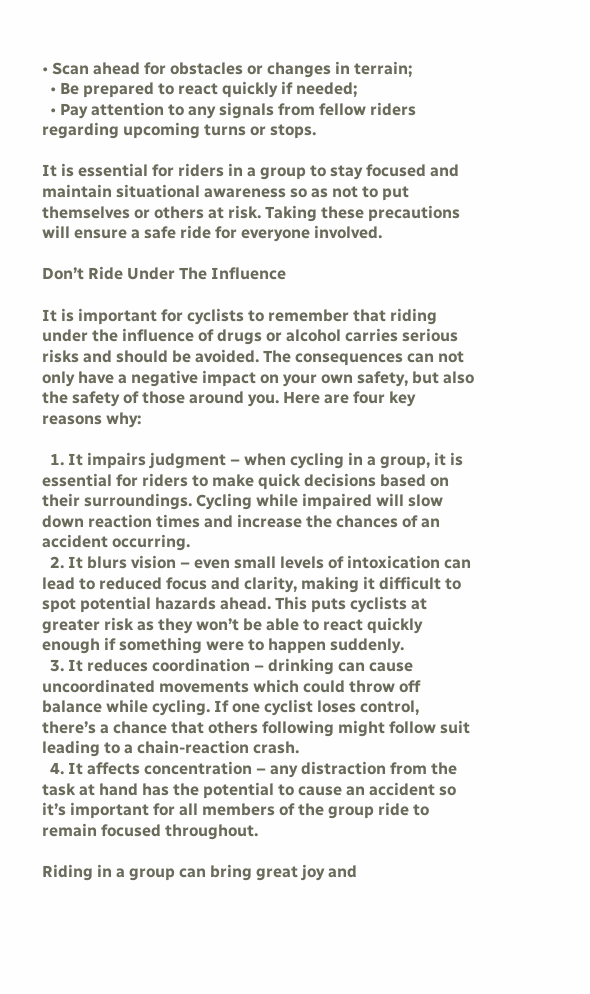• Scan ahead for obstacles or changes in terrain;
  • Be prepared to react quickly if needed;
  • Pay attention to any signals from fellow riders regarding upcoming turns or stops.

It is essential for riders in a group to stay focused and maintain situational awareness so as not to put themselves or others at risk. Taking these precautions will ensure a safe ride for everyone involved.

Don’t Ride Under The Influence

It is important for cyclists to remember that riding under the influence of drugs or alcohol carries serious risks and should be avoided. The consequences can not only have a negative impact on your own safety, but also the safety of those around you. Here are four key reasons why:

  1. It impairs judgment – when cycling in a group, it is essential for riders to make quick decisions based on their surroundings. Cycling while impaired will slow down reaction times and increase the chances of an accident occurring.
  2. It blurs vision – even small levels of intoxication can lead to reduced focus and clarity, making it difficult to spot potential hazards ahead. This puts cyclists at greater risk as they won’t be able to react quickly enough if something were to happen suddenly.
  3. It reduces coordination – drinking can cause uncoordinated movements which could throw off balance while cycling. If one cyclist loses control, there’s a chance that others following might follow suit leading to a chain-reaction crash.
  4. It affects concentration – any distraction from the task at hand has the potential to cause an accident so it’s important for all members of the group ride to remain focused throughout.

Riding in a group can bring great joy and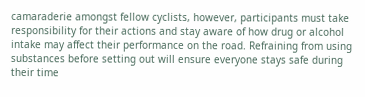camaraderie amongst fellow cyclists, however, participants must take responsibility for their actions and stay aware of how drug or alcohol intake may affect their performance on the road. Refraining from using substances before setting out will ensure everyone stays safe during their time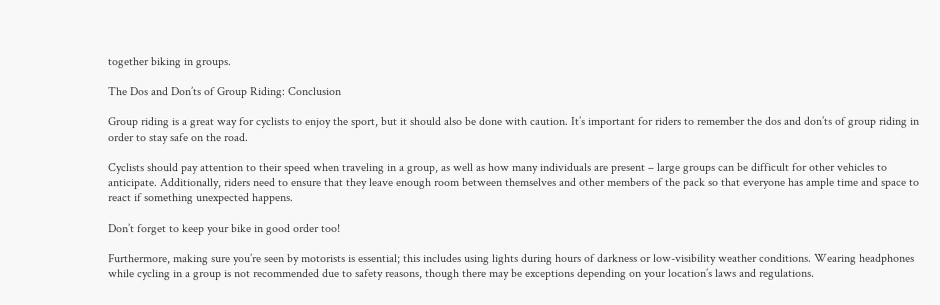together biking in groups.

The Dos and Don’ts of Group Riding: Conclusion

Group riding is a great way for cyclists to enjoy the sport, but it should also be done with caution. It’s important for riders to remember the dos and don’ts of group riding in order to stay safe on the road.

Cyclists should pay attention to their speed when traveling in a group, as well as how many individuals are present – large groups can be difficult for other vehicles to anticipate. Additionally, riders need to ensure that they leave enough room between themselves and other members of the pack so that everyone has ample time and space to react if something unexpected happens.

Don’t forget to keep your bike in good order too!

Furthermore, making sure you’re seen by motorists is essential; this includes using lights during hours of darkness or low-visibility weather conditions. Wearing headphones while cycling in a group is not recommended due to safety reasons, though there may be exceptions depending on your location’s laws and regulations.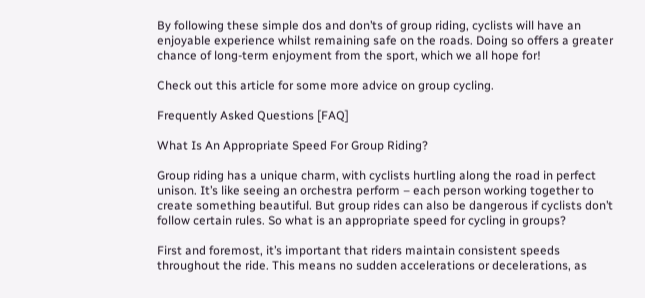By following these simple dos and don’ts of group riding, cyclists will have an enjoyable experience whilst remaining safe on the roads. Doing so offers a greater chance of long-term enjoyment from the sport, which we all hope for!

Check out this article for some more advice on group cycling.

Frequently Asked Questions [FAQ]

What Is An Appropriate Speed For Group Riding?

Group riding has a unique charm, with cyclists hurtling along the road in perfect unison. It’s like seeing an orchestra perform – each person working together to create something beautiful. But group rides can also be dangerous if cyclists don’t follow certain rules. So what is an appropriate speed for cycling in groups?

First and foremost, it’s important that riders maintain consistent speeds throughout the ride. This means no sudden accelerations or decelerations, as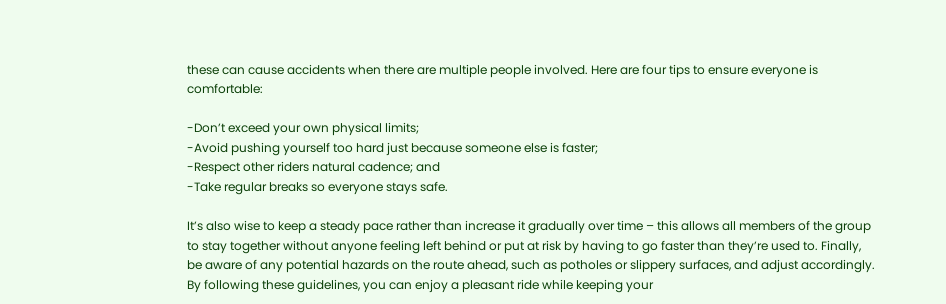these can cause accidents when there are multiple people involved. Here are four tips to ensure everyone is comfortable:

-Don’t exceed your own physical limits;
-Avoid pushing yourself too hard just because someone else is faster;
-Respect other riders natural cadence; and
-Take regular breaks so everyone stays safe.

It’s also wise to keep a steady pace rather than increase it gradually over time – this allows all members of the group to stay together without anyone feeling left behind or put at risk by having to go faster than they’re used to. Finally, be aware of any potential hazards on the route ahead, such as potholes or slippery surfaces, and adjust accordingly. By following these guidelines, you can enjoy a pleasant ride while keeping your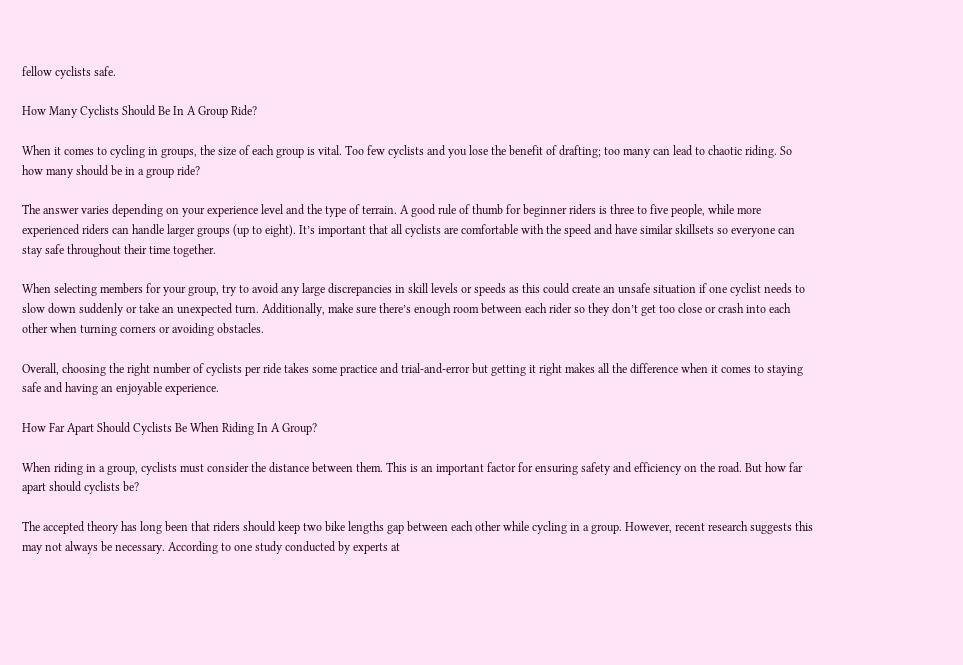fellow cyclists safe.

How Many Cyclists Should Be In A Group Ride?

When it comes to cycling in groups, the size of each group is vital. Too few cyclists and you lose the benefit of drafting; too many can lead to chaotic riding. So how many should be in a group ride?

The answer varies depending on your experience level and the type of terrain. A good rule of thumb for beginner riders is three to five people, while more experienced riders can handle larger groups (up to eight). It’s important that all cyclists are comfortable with the speed and have similar skillsets so everyone can stay safe throughout their time together.

When selecting members for your group, try to avoid any large discrepancies in skill levels or speeds as this could create an unsafe situation if one cyclist needs to slow down suddenly or take an unexpected turn. Additionally, make sure there’s enough room between each rider so they don’t get too close or crash into each other when turning corners or avoiding obstacles.

Overall, choosing the right number of cyclists per ride takes some practice and trial-and-error but getting it right makes all the difference when it comes to staying safe and having an enjoyable experience.

How Far Apart Should Cyclists Be When Riding In A Group?

When riding in a group, cyclists must consider the distance between them. This is an important factor for ensuring safety and efficiency on the road. But how far apart should cyclists be?

The accepted theory has long been that riders should keep two bike lengths gap between each other while cycling in a group. However, recent research suggests this may not always be necessary. According to one study conducted by experts at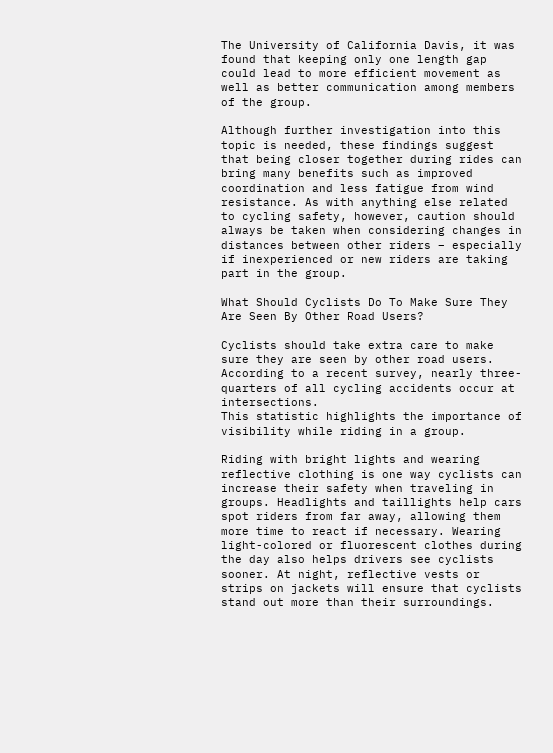The University of California Davis, it was found that keeping only one length gap could lead to more efficient movement as well as better communication among members of the group.

Although further investigation into this topic is needed, these findings suggest that being closer together during rides can bring many benefits such as improved coordination and less fatigue from wind resistance. As with anything else related to cycling safety, however, caution should always be taken when considering changes in distances between other riders – especially if inexperienced or new riders are taking part in the group.

What Should Cyclists Do To Make Sure They Are Seen By Other Road Users?

Cyclists should take extra care to make sure they are seen by other road users. According to a recent survey, nearly three-quarters of all cycling accidents occur at intersections.
This statistic highlights the importance of visibility while riding in a group.

Riding with bright lights and wearing reflective clothing is one way cyclists can increase their safety when traveling in groups. Headlights and taillights help cars spot riders from far away, allowing them more time to react if necessary. Wearing light-colored or fluorescent clothes during the day also helps drivers see cyclists sooner. At night, reflective vests or strips on jackets will ensure that cyclists stand out more than their surroundings.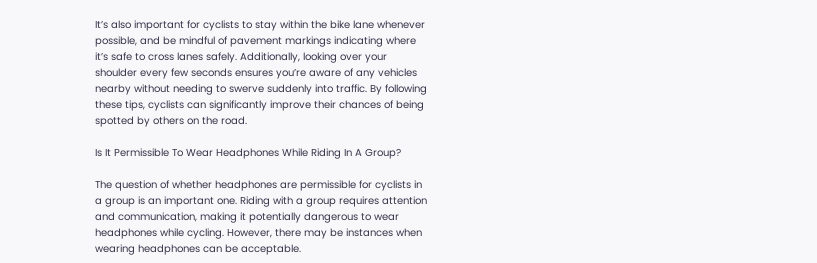It’s also important for cyclists to stay within the bike lane whenever possible, and be mindful of pavement markings indicating where it’s safe to cross lanes safely. Additionally, looking over your shoulder every few seconds ensures you’re aware of any vehicles nearby without needing to swerve suddenly into traffic. By following these tips, cyclists can significantly improve their chances of being spotted by others on the road.

Is It Permissible To Wear Headphones While Riding In A Group?

The question of whether headphones are permissible for cyclists in a group is an important one. Riding with a group requires attention and communication, making it potentially dangerous to wear headphones while cycling. However, there may be instances when wearing headphones can be acceptable.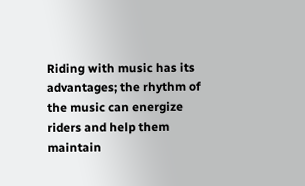Riding with music has its advantages; the rhythm of the music can energize riders and help them maintain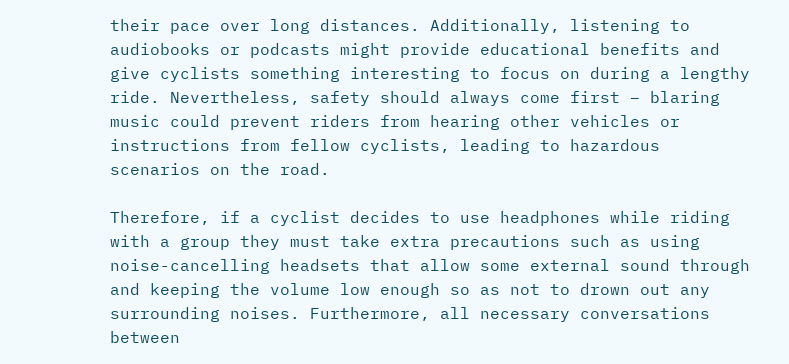their pace over long distances. Additionally, listening to audiobooks or podcasts might provide educational benefits and give cyclists something interesting to focus on during a lengthy ride. Nevertheless, safety should always come first – blaring music could prevent riders from hearing other vehicles or instructions from fellow cyclists, leading to hazardous scenarios on the road.

Therefore, if a cyclist decides to use headphones while riding with a group they must take extra precautions such as using noise-cancelling headsets that allow some external sound through and keeping the volume low enough so as not to drown out any surrounding noises. Furthermore, all necessary conversations between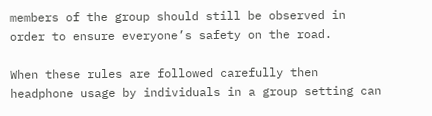members of the group should still be observed in order to ensure everyone’s safety on the road.

When these rules are followed carefully then headphone usage by individuals in a group setting can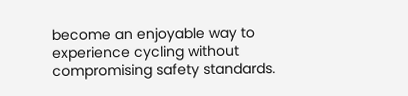become an enjoyable way to experience cycling without compromising safety standards.